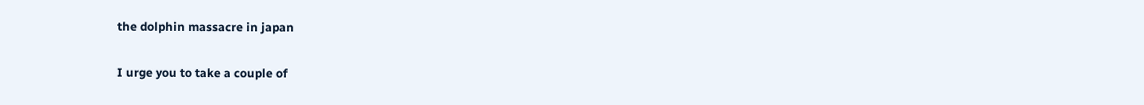the dolphin massacre in japan

I urge you to take a couple of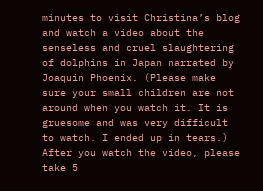minutes to visit Christina’s blog and watch a video about the senseless and cruel slaughtering of dolphins in Japan narrated by Joaquin Phoenix. (Please make sure your small children are not around when you watch it. It is gruesome and was very difficult to watch. I ended up in tears.) After you watch the video, please take 5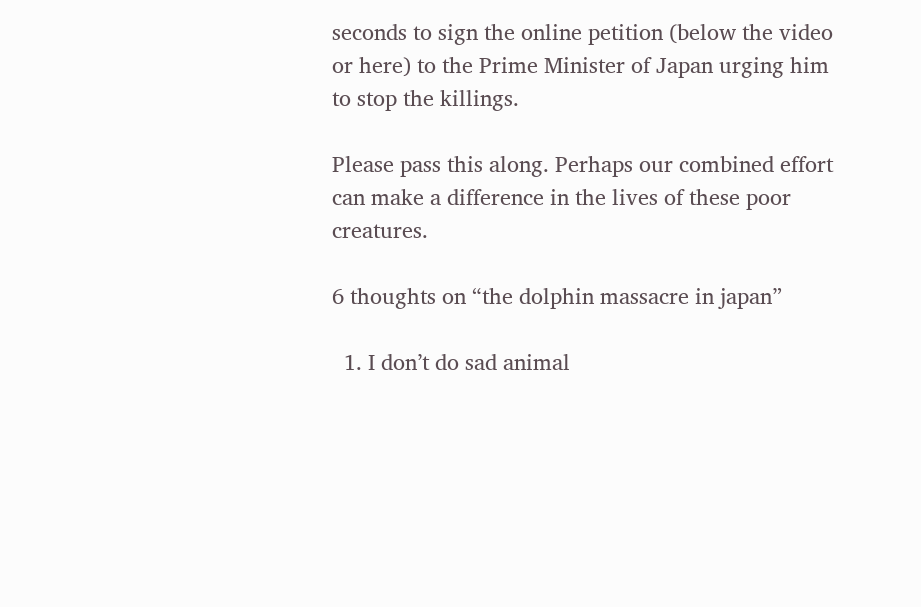seconds to sign the online petition (below the video or here) to the Prime Minister of Japan urging him to stop the killings.

Please pass this along. Perhaps our combined effort can make a difference in the lives of these poor creatures.

6 thoughts on “the dolphin massacre in japan”

  1. I don’t do sad animal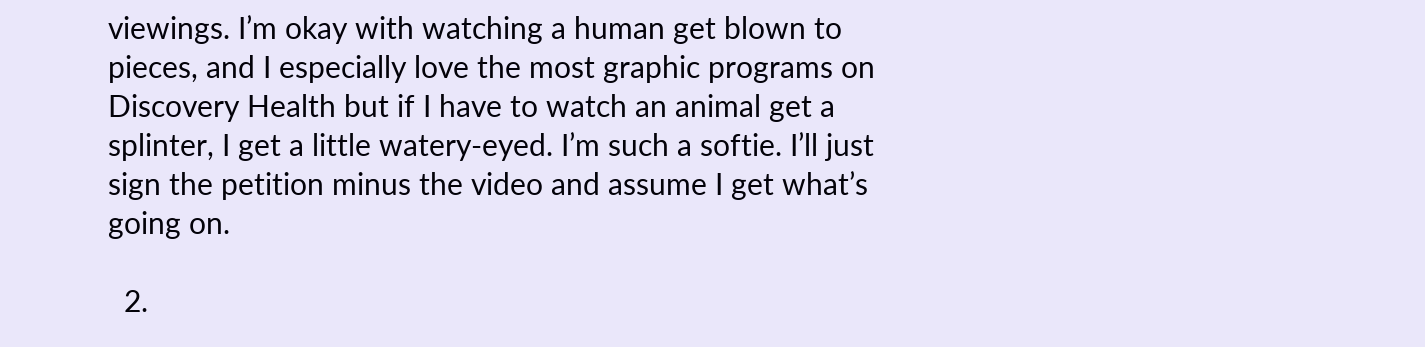viewings. I’m okay with watching a human get blown to pieces, and I especially love the most graphic programs on Discovery Health but if I have to watch an animal get a splinter, I get a little watery-eyed. I’m such a softie. I’ll just sign the petition minus the video and assume I get what’s going on.

  2.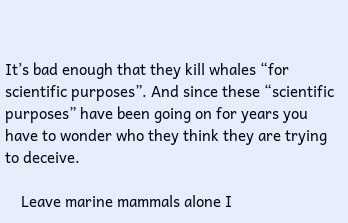It’s bad enough that they kill whales “for scientific purposes”. And since these “scientific purposes” have been going on for years you have to wonder who they think they are trying to deceive.

    Leave marine mammals alone I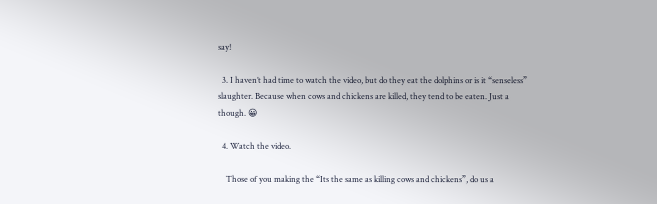say!

  3. I haven’t had time to watch the video, but do they eat the dolphins or is it “senseless” slaughter. Because when cows and chickens are killed, they tend to be eaten. Just a though. 😀

  4. Watch the video.

    Those of you making the “Its the same as killing cows and chickens”, do us a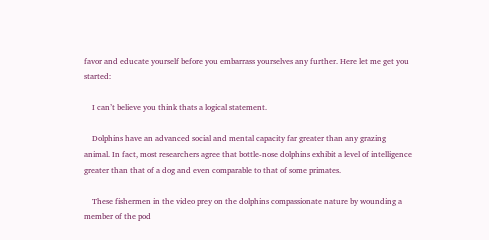favor and educate yourself before you embarrass yourselves any further. Here let me get you started:

    I can’t believe you think thats a logical statement.

    Dolphins have an advanced social and mental capacity far greater than any grazing animal. In fact, most researchers agree that bottle-nose dolphins exhibit a level of intelligence greater than that of a dog and even comparable to that of some primates.

    These fishermen in the video prey on the dolphins compassionate nature by wounding a member of the pod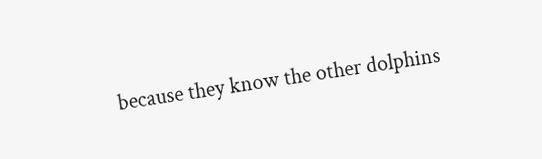because they know the other dolphins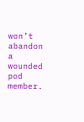won’t abandon a wounded pod member.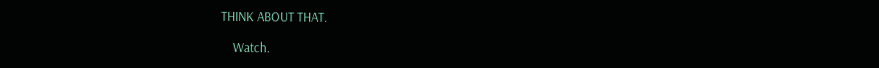THINK ABOUT THAT.

    Watch.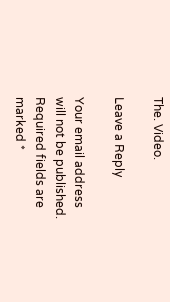The. Video.

Leave a Reply

Your email address will not be published. Required fields are marked *